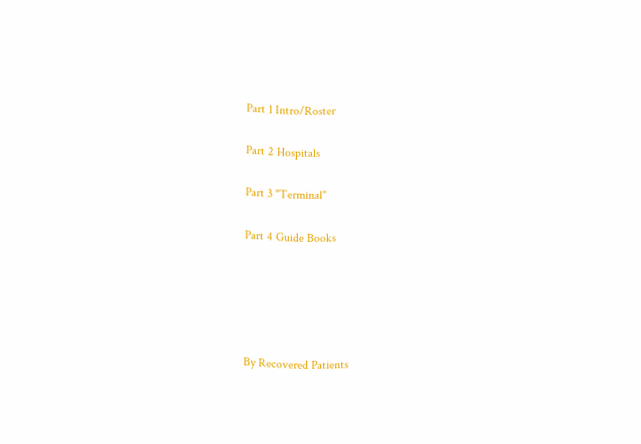Part 1 Intro/Roster

Part 2 Hospitals

Part 3 "Terminal"

Part 4 Guide Books





By Recovered Patients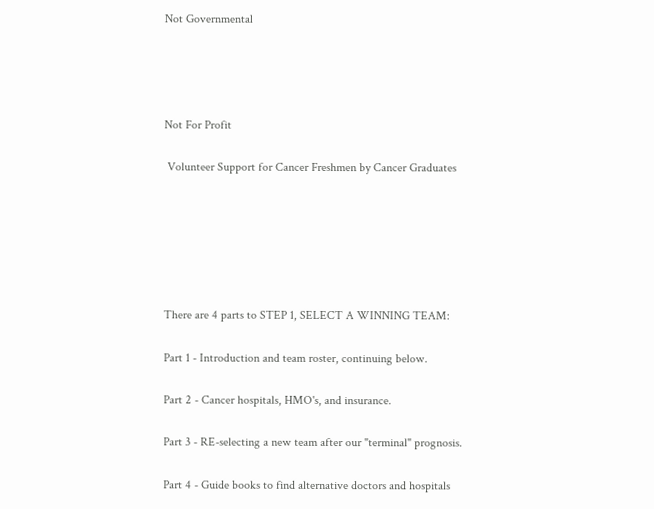Not Governmental




Not For Profit

 Volunteer Support for Cancer Freshmen by Cancer Graduates






There are 4 parts to STEP 1, SELECT A WINNING TEAM:

Part 1 - Introduction and team roster, continuing below.

Part 2 - Cancer hospitals, HMO's, and insurance.

Part 3 - RE-selecting a new team after our "terminal" prognosis.

Part 4 - Guide books to find alternative doctors and hospitals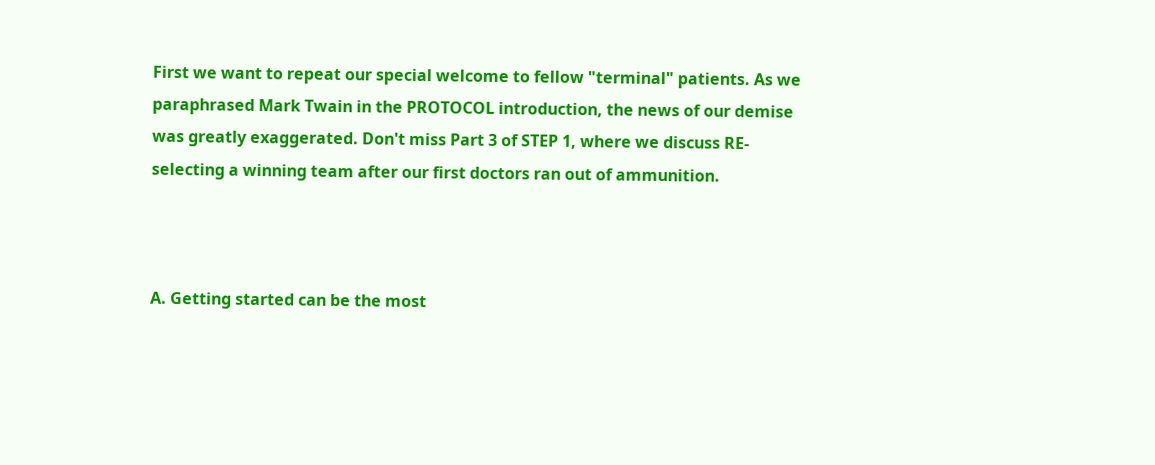First we want to repeat our special welcome to fellow "terminal" patients. As we paraphrased Mark Twain in the PROTOCOL introduction, the news of our demise was greatly exaggerated. Don't miss Part 3 of STEP 1, where we discuss RE-selecting a winning team after our first doctors ran out of ammunition.



A. Getting started can be the most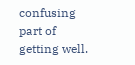confusing part of getting well.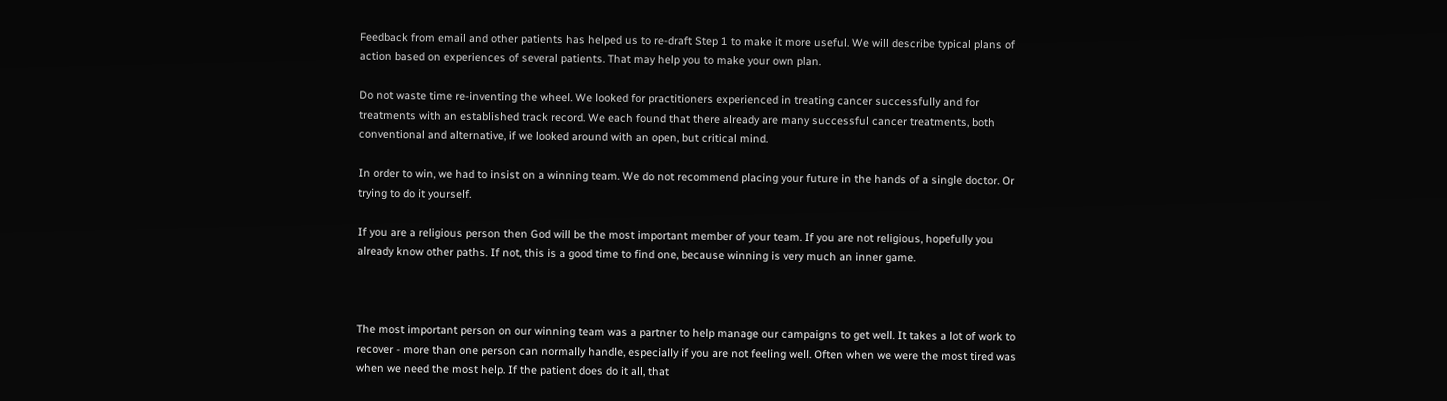Feedback from email and other patients has helped us to re-draft Step 1 to make it more useful. We will describe typical plans of action based on experiences of several patients. That may help you to make your own plan.

Do not waste time re-inventing the wheel. We looked for practitioners experienced in treating cancer successfully and for treatments with an established track record. We each found that there already are many successful cancer treatments, both conventional and alternative, if we looked around with an open, but critical mind.

In order to win, we had to insist on a winning team. We do not recommend placing your future in the hands of a single doctor. Or trying to do it yourself.

If you are a religious person then God will be the most important member of your team. If you are not religious, hopefully you already know other paths. If not, this is a good time to find one, because winning is very much an inner game.



The most important person on our winning team was a partner to help manage our campaigns to get well. It takes a lot of work to recover - more than one person can normally handle, especially if you are not feeling well. Often when we were the most tired was when we need the most help. If the patient does do it all, that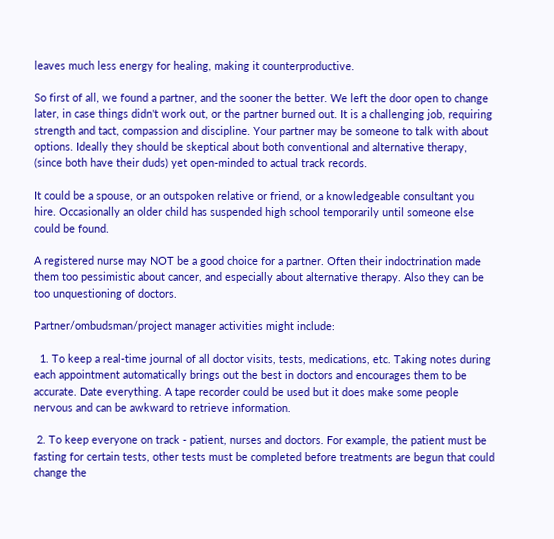leaves much less energy for healing, making it counterproductive.

So first of all, we found a partner, and the sooner the better. We left the door open to change later, in case things didn't work out, or the partner burned out. It is a challenging job, requiring strength and tact, compassion and discipline. Your partner may be someone to talk with about options. Ideally they should be skeptical about both conventional and alternative therapy, (since both have their duds) yet open-minded to actual track records.

It could be a spouse, or an outspoken relative or friend, or a knowledgeable consultant you hire. Occasionally an older child has suspended high school temporarily until someone else could be found.

A registered nurse may NOT be a good choice for a partner. Often their indoctrination made them too pessimistic about cancer, and especially about alternative therapy. Also they can be too unquestioning of doctors.

Partner/ombudsman/project manager activities might include:

  1. To keep a real-time journal of all doctor visits, tests, medications, etc. Taking notes during each appointment automatically brings out the best in doctors and encourages them to be accurate. Date everything. A tape recorder could be used but it does make some people nervous and can be awkward to retrieve information.

 2. To keep everyone on track - patient, nurses and doctors. For example, the patient must be fasting for certain tests, other tests must be completed before treatments are begun that could change the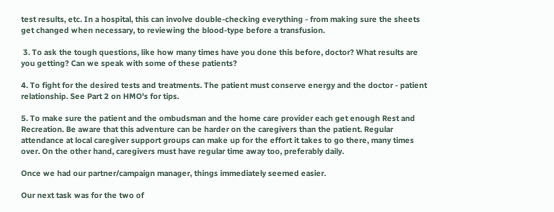test results, etc. In a hospital, this can involve double-checking everything - from making sure the sheets get changed when necessary, to reviewing the blood-type before a transfusion.

 3. To ask the tough questions, like how many times have you done this before, doctor? What results are you getting? Can we speak with some of these patients?

4. To fight for the desired tests and treatments. The patient must conserve energy and the doctor - patient relationship. See Part 2 on HMO's for tips.

5. To make sure the patient and the ombudsman and the home care provider each get enough Rest and Recreation. Be aware that this adventure can be harder on the caregivers than the patient. Regular attendance at local caregiver support groups can make up for the effort it takes to go there, many times over. On the other hand, caregivers must have regular time away too, preferably daily.

Once we had our partner/campaign manager, things immediately seemed easier.

Our next task was for the two of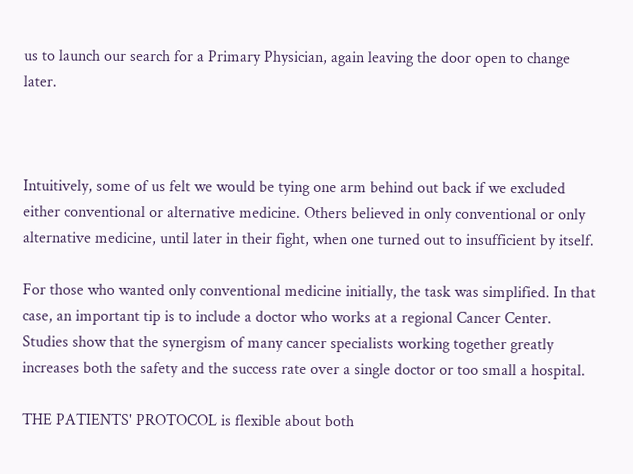us to launch our search for a Primary Physician, again leaving the door open to change later.



Intuitively, some of us felt we would be tying one arm behind out back if we excluded either conventional or alternative medicine. Others believed in only conventional or only alternative medicine, until later in their fight, when one turned out to insufficient by itself.

For those who wanted only conventional medicine initially, the task was simplified. In that case, an important tip is to include a doctor who works at a regional Cancer Center. Studies show that the synergism of many cancer specialists working together greatly increases both the safety and the success rate over a single doctor or too small a hospital.

THE PATIENTS' PROTOCOL is flexible about both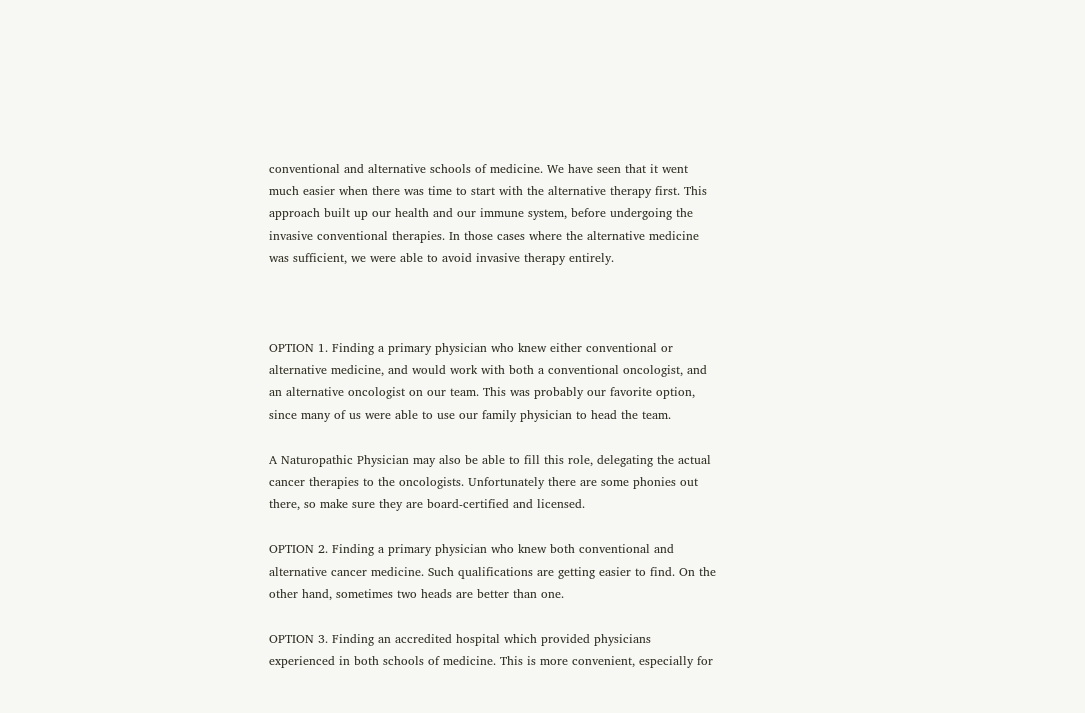conventional and alternative schools of medicine. We have seen that it went much easier when there was time to start with the alternative therapy first. This approach built up our health and our immune system, before undergoing the invasive conventional therapies. In those cases where the alternative medicine was sufficient, we were able to avoid invasive therapy entirely.



OPTION 1. Finding a primary physician who knew either conventional or alternative medicine, and would work with both a conventional oncologist, and an alternative oncologist on our team. This was probably our favorite option, since many of us were able to use our family physician to head the team.

A Naturopathic Physician may also be able to fill this role, delegating the actual cancer therapies to the oncologists. Unfortunately there are some phonies out there, so make sure they are board-certified and licensed.

OPTION 2. Finding a primary physician who knew both conventional and alternative cancer medicine. Such qualifications are getting easier to find. On the other hand, sometimes two heads are better than one.

OPTION 3. Finding an accredited hospital which provided physicians experienced in both schools of medicine. This is more convenient, especially for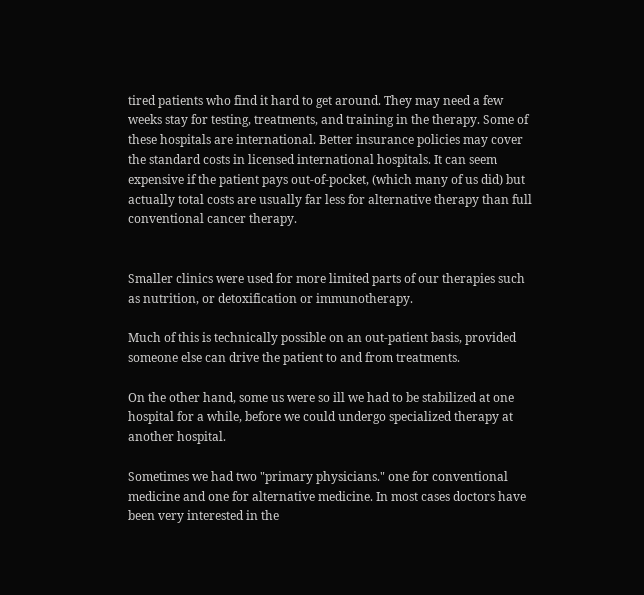tired patients who find it hard to get around. They may need a few weeks stay for testing, treatments, and training in the therapy. Some of these hospitals are international. Better insurance policies may cover the standard costs in licensed international hospitals. It can seem expensive if the patient pays out-of-pocket, (which many of us did) but actually total costs are usually far less for alternative therapy than full conventional cancer therapy.


Smaller clinics were used for more limited parts of our therapies such as nutrition, or detoxification or immunotherapy.

Much of this is technically possible on an out-patient basis, provided someone else can drive the patient to and from treatments.

On the other hand, some us were so ill we had to be stabilized at one hospital for a while, before we could undergo specialized therapy at another hospital.

Sometimes we had two "primary physicians." one for conventional medicine and one for alternative medicine. In most cases doctors have been very interested in the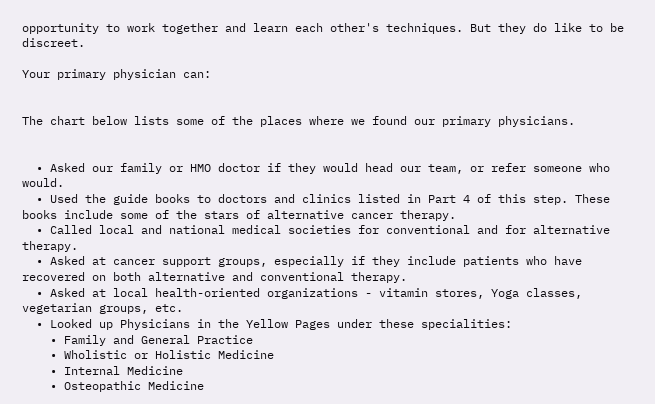opportunity to work together and learn each other's techniques. But they do like to be discreet.

Your primary physician can:


The chart below lists some of the places where we found our primary physicians.


  • Asked our family or HMO doctor if they would head our team, or refer someone who would.
  • Used the guide books to doctors and clinics listed in Part 4 of this step. These books include some of the stars of alternative cancer therapy.
  • Called local and national medical societies for conventional and for alternative therapy.
  • Asked at cancer support groups, especially if they include patients who have recovered on both alternative and conventional therapy.
  • Asked at local health-oriented organizations - vitamin stores, Yoga classes, vegetarian groups, etc.
  • Looked up Physicians in the Yellow Pages under these specialities:
    • Family and General Practice
    • Wholistic or Holistic Medicine
    • Internal Medicine
    • Osteopathic Medicine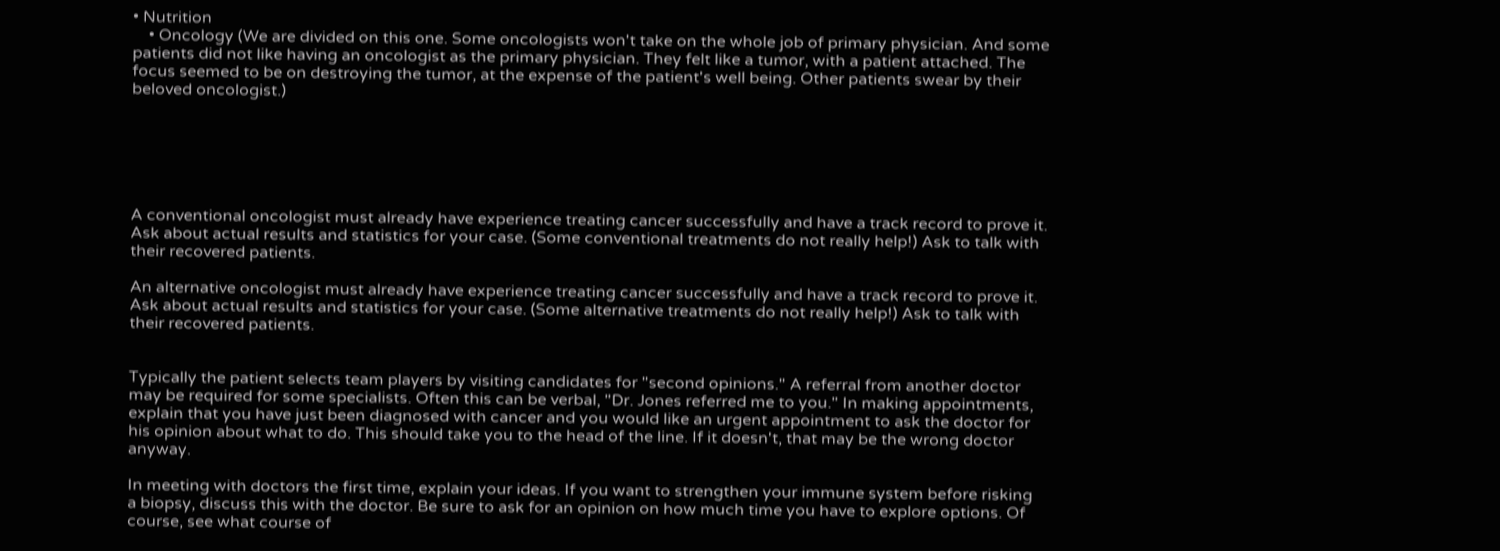• Nutrition
    • Oncology (We are divided on this one. Some oncologists won't take on the whole job of primary physician. And some patients did not like having an oncologist as the primary physician. They felt like a tumor, with a patient attached. The focus seemed to be on destroying the tumor, at the expense of the patient's well being. Other patients swear by their beloved oncologist.)






A conventional oncologist must already have experience treating cancer successfully and have a track record to prove it. Ask about actual results and statistics for your case. (Some conventional treatments do not really help!) Ask to talk with their recovered patients.

An alternative oncologist must already have experience treating cancer successfully and have a track record to prove it. Ask about actual results and statistics for your case. (Some alternative treatments do not really help!) Ask to talk with their recovered patients.


Typically the patient selects team players by visiting candidates for "second opinions." A referral from another doctor may be required for some specialists. Often this can be verbal, "Dr. Jones referred me to you." In making appointments, explain that you have just been diagnosed with cancer and you would like an urgent appointment to ask the doctor for his opinion about what to do. This should take you to the head of the line. If it doesn't, that may be the wrong doctor anyway.

In meeting with doctors the first time, explain your ideas. If you want to strengthen your immune system before risking a biopsy, discuss this with the doctor. Be sure to ask for an opinion on how much time you have to explore options. Of course, see what course of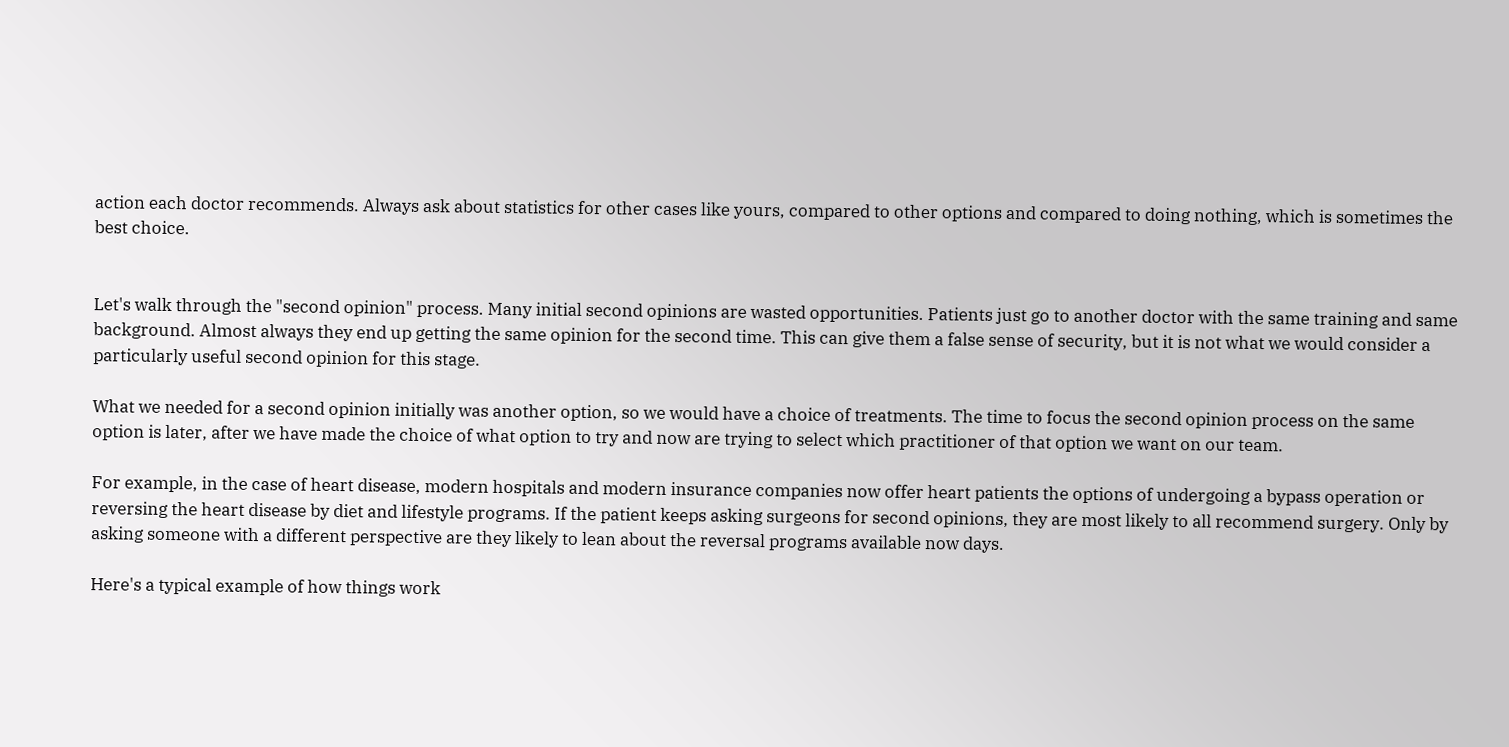action each doctor recommends. Always ask about statistics for other cases like yours, compared to other options and compared to doing nothing, which is sometimes the best choice.


Let's walk through the "second opinion" process. Many initial second opinions are wasted opportunities. Patients just go to another doctor with the same training and same background. Almost always they end up getting the same opinion for the second time. This can give them a false sense of security, but it is not what we would consider a particularly useful second opinion for this stage.

What we needed for a second opinion initially was another option, so we would have a choice of treatments. The time to focus the second opinion process on the same option is later, after we have made the choice of what option to try and now are trying to select which practitioner of that option we want on our team.

For example, in the case of heart disease, modern hospitals and modern insurance companies now offer heart patients the options of undergoing a bypass operation or reversing the heart disease by diet and lifestyle programs. If the patient keeps asking surgeons for second opinions, they are most likely to all recommend surgery. Only by asking someone with a different perspective are they likely to lean about the reversal programs available now days.

Here's a typical example of how things work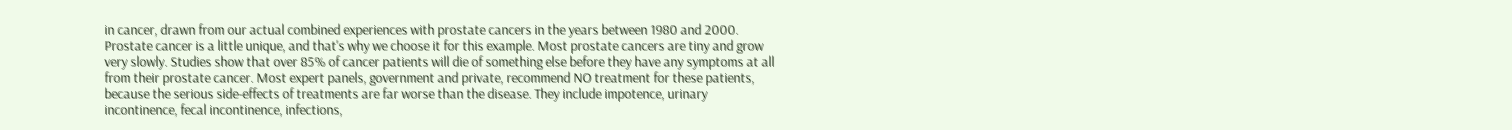in cancer, drawn from our actual combined experiences with prostate cancers in the years between 1980 and 2000. Prostate cancer is a little unique, and that's why we choose it for this example. Most prostate cancers are tiny and grow very slowly. Studies show that over 85% of cancer patients will die of something else before they have any symptoms at all from their prostate cancer. Most expert panels, government and private, recommend NO treatment for these patients, because the serious side-effects of treatments are far worse than the disease. They include impotence, urinary incontinence, fecal incontinence, infections,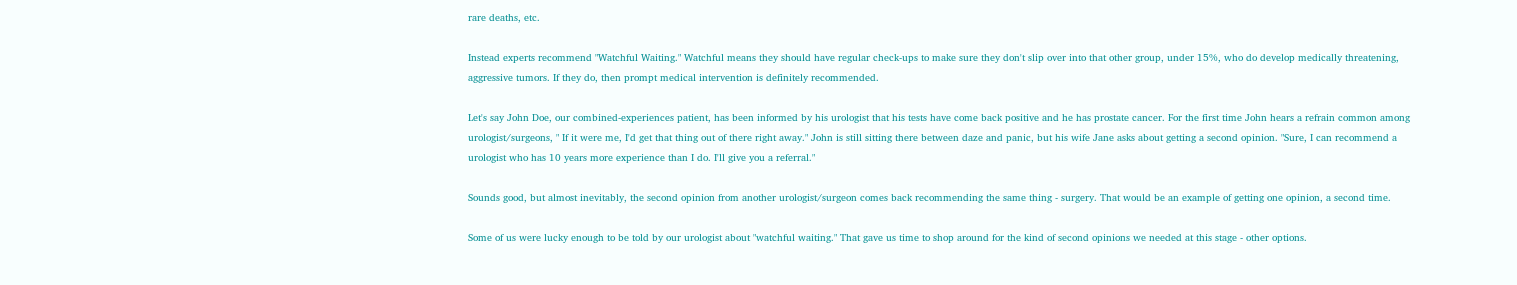rare deaths, etc.

Instead experts recommend "Watchful Waiting." Watchful means they should have regular check-ups to make sure they don't slip over into that other group, under 15%, who do develop medically threatening, aggressive tumors. If they do, then prompt medical intervention is definitely recommended.

Let's say John Doe, our combined-experiences patient, has been informed by his urologist that his tests have come back positive and he has prostate cancer. For the first time John hears a refrain common among urologist/surgeons, " If it were me, I'd get that thing out of there right away." John is still sitting there between daze and panic, but his wife Jane asks about getting a second opinion. "Sure, I can recommend a urologist who has 10 years more experience than I do. I'll give you a referral."

Sounds good, but almost inevitably, the second opinion from another urologist/surgeon comes back recommending the same thing - surgery. That would be an example of getting one opinion, a second time.

Some of us were lucky enough to be told by our urologist about "watchful waiting." That gave us time to shop around for the kind of second opinions we needed at this stage - other options.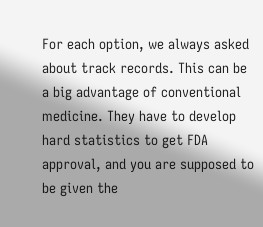For each option, we always asked about track records. This can be a big advantage of conventional medicine. They have to develop hard statistics to get FDA approval, and you are supposed to be given the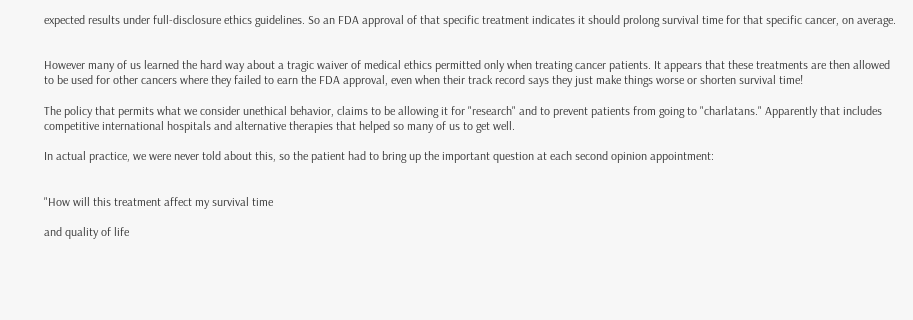expected results under full-disclosure ethics guidelines. So an FDA approval of that specific treatment indicates it should prolong survival time for that specific cancer, on average.


However many of us learned the hard way about a tragic waiver of medical ethics permitted only when treating cancer patients. It appears that these treatments are then allowed to be used for other cancers where they failed to earn the FDA approval, even when their track record says they just make things worse or shorten survival time!

The policy that permits what we consider unethical behavior, claims to be allowing it for "research" and to prevent patients from going to "charlatans." Apparently that includes competitive international hospitals and alternative therapies that helped so many of us to get well.

In actual practice, we were never told about this, so the patient had to bring up the important question at each second opinion appointment:


"How will this treatment affect my survival time

and quality of life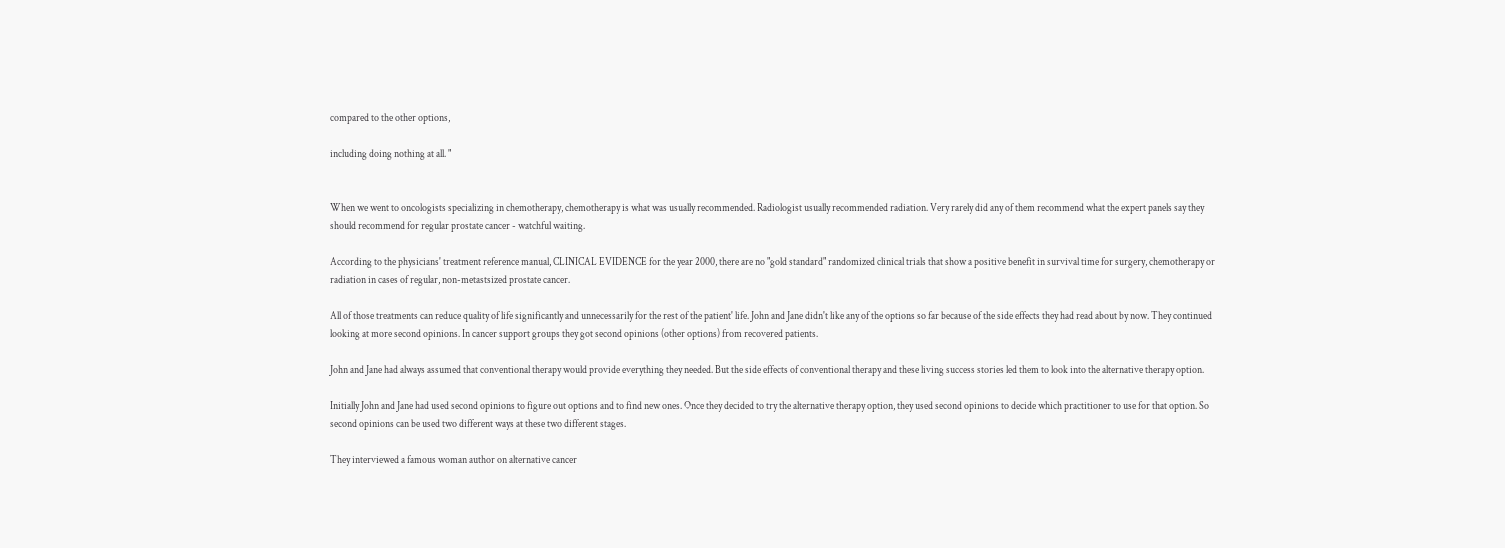compared to the other options,

including doing nothing at all. "


When we went to oncologists specializing in chemotherapy, chemotherapy is what was usually recommended. Radiologist usually recommended radiation. Very rarely did any of them recommend what the expert panels say they should recommend for regular prostate cancer - watchful waiting.

According to the physicians' treatment reference manual, CLINICAL EVIDENCE for the year 2000, there are no "gold standard" randomized clinical trials that show a positive benefit in survival time for surgery, chemotherapy or radiation in cases of regular, non-metastsized prostate cancer.

All of those treatments can reduce quality of life significantly and unnecessarily for the rest of the patient' life. John and Jane didn't like any of the options so far because of the side effects they had read about by now. They continued looking at more second opinions. In cancer support groups they got second opinions (other options) from recovered patients.

John and Jane had always assumed that conventional therapy would provide everything they needed. But the side effects of conventional therapy and these living success stories led them to look into the alternative therapy option.

Initially John and Jane had used second opinions to figure out options and to find new ones. Once they decided to try the alternative therapy option, they used second opinions to decide which practitioner to use for that option. So second opinions can be used two different ways at these two different stages.

They interviewed a famous woman author on alternative cancer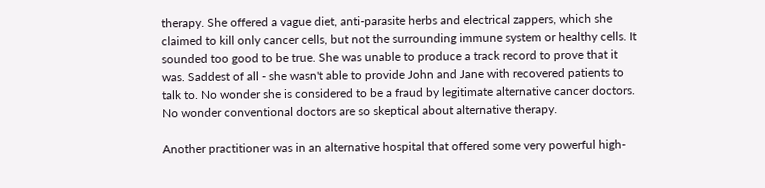therapy. She offered a vague diet, anti-parasite herbs and electrical zappers, which she claimed to kill only cancer cells, but not the surrounding immune system or healthy cells. It sounded too good to be true. She was unable to produce a track record to prove that it was. Saddest of all - she wasn't able to provide John and Jane with recovered patients to talk to. No wonder she is considered to be a fraud by legitimate alternative cancer doctors. No wonder conventional doctors are so skeptical about alternative therapy.

Another practitioner was in an alternative hospital that offered some very powerful high-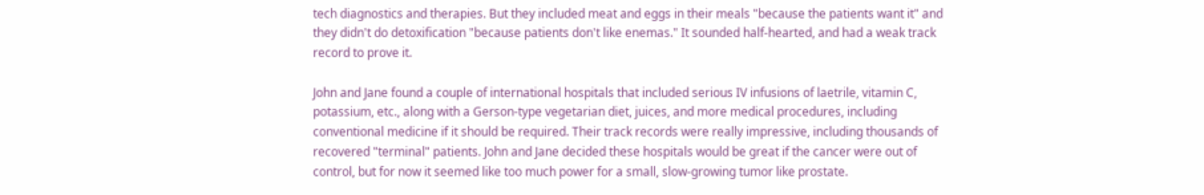tech diagnostics and therapies. But they included meat and eggs in their meals "because the patients want it" and they didn't do detoxification "because patients don't like enemas." It sounded half-hearted, and had a weak track record to prove it.

John and Jane found a couple of international hospitals that included serious IV infusions of laetrile, vitamin C, potassium, etc., along with a Gerson-type vegetarian diet, juices, and more medical procedures, including conventional medicine if it should be required. Their track records were really impressive, including thousands of recovered "terminal" patients. John and Jane decided these hospitals would be great if the cancer were out of control, but for now it seemed like too much power for a small, slow-growing tumor like prostate.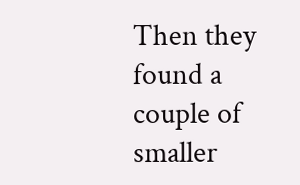Then they found a couple of smaller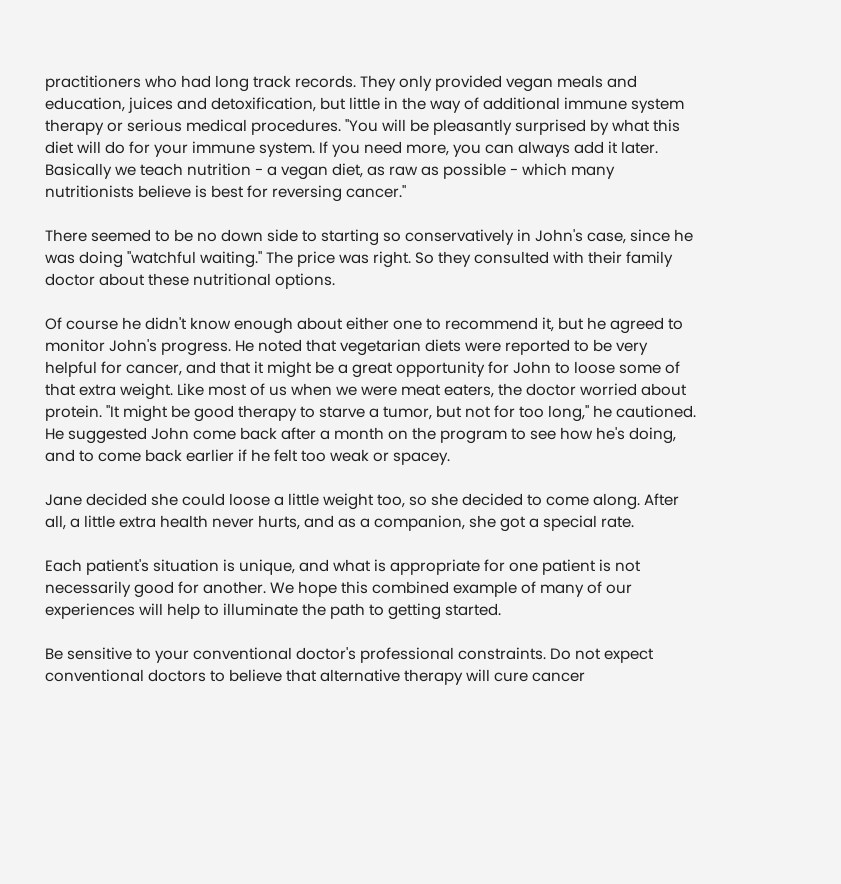practitioners who had long track records. They only provided vegan meals and education, juices and detoxification, but little in the way of additional immune system therapy or serious medical procedures. "You will be pleasantly surprised by what this diet will do for your immune system. If you need more, you can always add it later. Basically we teach nutrition - a vegan diet, as raw as possible - which many nutritionists believe is best for reversing cancer."

There seemed to be no down side to starting so conservatively in John's case, since he was doing "watchful waiting." The price was right. So they consulted with their family doctor about these nutritional options.

Of course he didn't know enough about either one to recommend it, but he agreed to monitor John's progress. He noted that vegetarian diets were reported to be very helpful for cancer, and that it might be a great opportunity for John to loose some of that extra weight. Like most of us when we were meat eaters, the doctor worried about protein. "It might be good therapy to starve a tumor, but not for too long," he cautioned. He suggested John come back after a month on the program to see how he's doing, and to come back earlier if he felt too weak or spacey.

Jane decided she could loose a little weight too, so she decided to come along. After all, a little extra health never hurts, and as a companion, she got a special rate.

Each patient's situation is unique, and what is appropriate for one patient is not necessarily good for another. We hope this combined example of many of our experiences will help to illuminate the path to getting started.

Be sensitive to your conventional doctor's professional constraints. Do not expect conventional doctors to believe that alternative therapy will cure cancer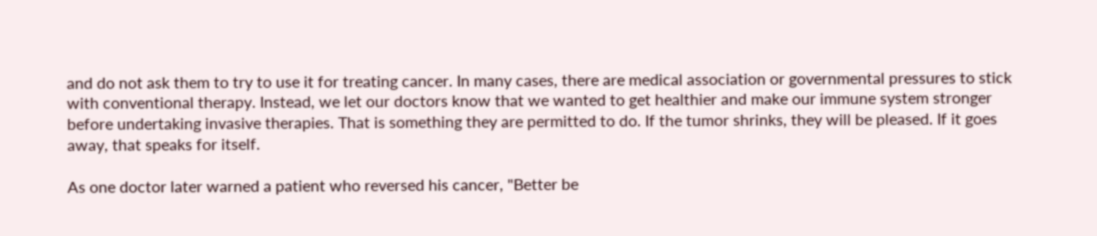and do not ask them to try to use it for treating cancer. In many cases, there are medical association or governmental pressures to stick with conventional therapy. Instead, we let our doctors know that we wanted to get healthier and make our immune system stronger before undertaking invasive therapies. That is something they are permitted to do. If the tumor shrinks, they will be pleased. If it goes away, that speaks for itself.

As one doctor later warned a patient who reversed his cancer, "Better be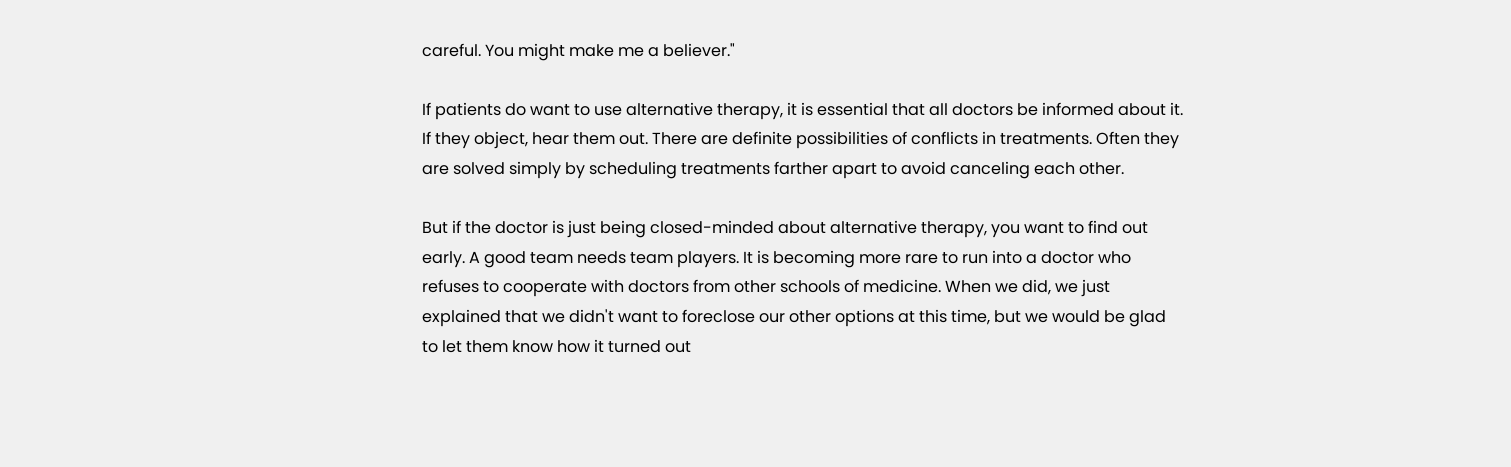careful. You might make me a believer."

If patients do want to use alternative therapy, it is essential that all doctors be informed about it. If they object, hear them out. There are definite possibilities of conflicts in treatments. Often they are solved simply by scheduling treatments farther apart to avoid canceling each other.

But if the doctor is just being closed-minded about alternative therapy, you want to find out early. A good team needs team players. It is becoming more rare to run into a doctor who refuses to cooperate with doctors from other schools of medicine. When we did, we just explained that we didn't want to foreclose our other options at this time, but we would be glad to let them know how it turned out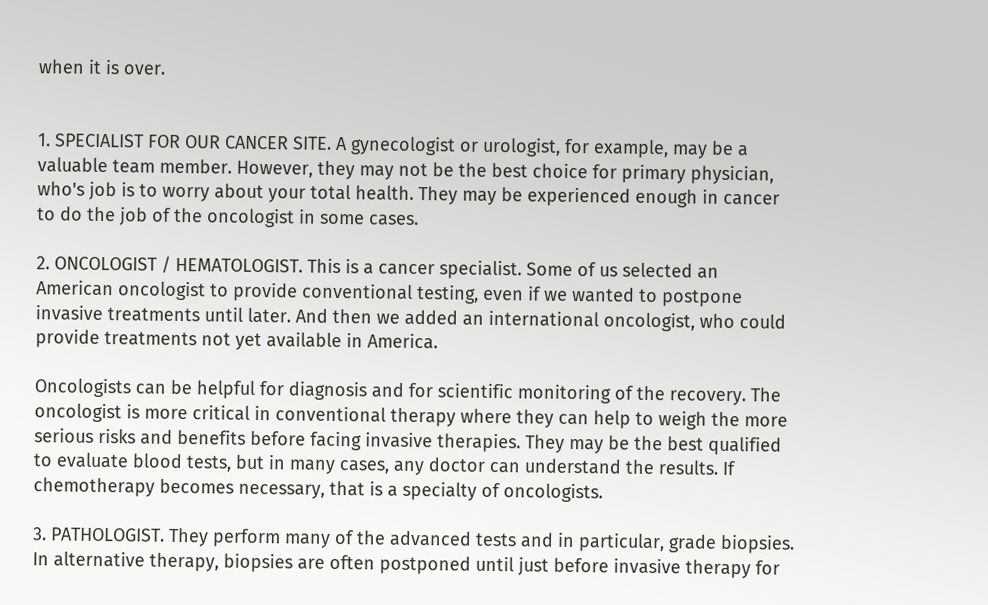when it is over.


1. SPECIALIST FOR OUR CANCER SITE. A gynecologist or urologist, for example, may be a valuable team member. However, they may not be the best choice for primary physician, who's job is to worry about your total health. They may be experienced enough in cancer to do the job of the oncologist in some cases.

2. ONCOLOGIST / HEMATOLOGIST. This is a cancer specialist. Some of us selected an American oncologist to provide conventional testing, even if we wanted to postpone invasive treatments until later. And then we added an international oncologist, who could provide treatments not yet available in America.

Oncologists can be helpful for diagnosis and for scientific monitoring of the recovery. The oncologist is more critical in conventional therapy where they can help to weigh the more serious risks and benefits before facing invasive therapies. They may be the best qualified to evaluate blood tests, but in many cases, any doctor can understand the results. If chemotherapy becomes necessary, that is a specialty of oncologists.

3. PATHOLOGIST. They perform many of the advanced tests and in particular, grade biopsies. In alternative therapy, biopsies are often postponed until just before invasive therapy for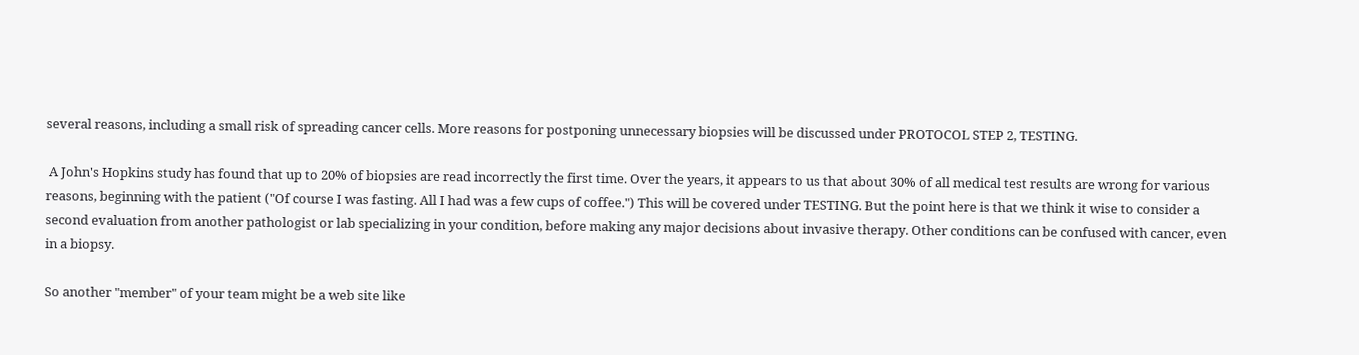several reasons, including a small risk of spreading cancer cells. More reasons for postponing unnecessary biopsies will be discussed under PROTOCOL STEP 2, TESTING.

 A John's Hopkins study has found that up to 20% of biopsies are read incorrectly the first time. Over the years, it appears to us that about 30% of all medical test results are wrong for various reasons, beginning with the patient ("Of course I was fasting. All I had was a few cups of coffee.") This will be covered under TESTING. But the point here is that we think it wise to consider a second evaluation from another pathologist or lab specializing in your condition, before making any major decisions about invasive therapy. Other conditions can be confused with cancer, even in a biopsy.

So another "member" of your team might be a web site like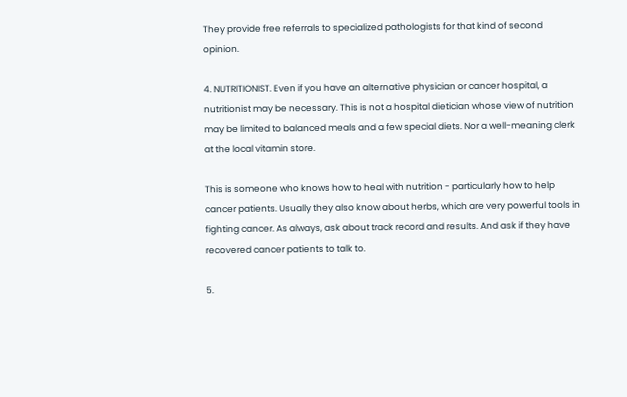They provide free referrals to specialized pathologists for that kind of second opinion.

4. NUTRITIONIST. Even if you have an alternative physician or cancer hospital, a nutritionist may be necessary. This is not a hospital dietician whose view of nutrition may be limited to balanced meals and a few special diets. Nor a well-meaning clerk at the local vitamin store.

This is someone who knows how to heal with nutrition - particularly how to help cancer patients. Usually they also know about herbs, which are very powerful tools in fighting cancer. As always, ask about track record and results. And ask if they have recovered cancer patients to talk to.

5.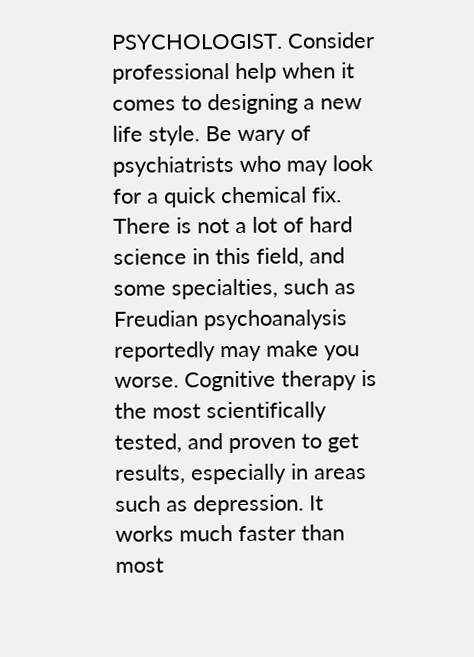PSYCHOLOGIST. Consider professional help when it comes to designing a new life style. Be wary of psychiatrists who may look for a quick chemical fix. There is not a lot of hard science in this field, and some specialties, such as Freudian psychoanalysis reportedly may make you worse. Cognitive therapy is the most scientifically tested, and proven to get results, especially in areas such as depression. It works much faster than most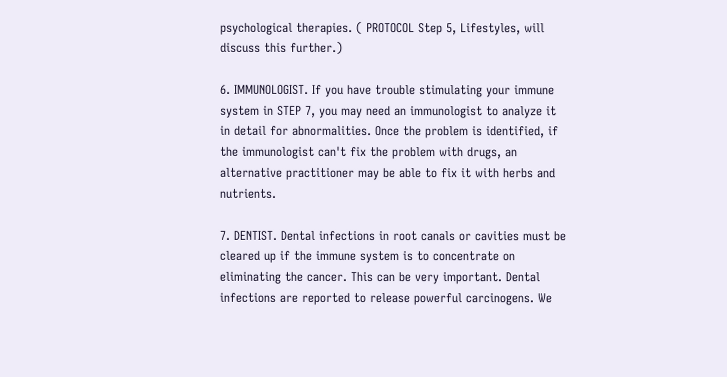psychological therapies. ( PROTOCOL Step 5, Lifestyles, will discuss this further.)

6. IMMUNOLOGIST. If you have trouble stimulating your immune system in STEP 7, you may need an immunologist to analyze it in detail for abnormalities. Once the problem is identified, if the immunologist can't fix the problem with drugs, an alternative practitioner may be able to fix it with herbs and nutrients.

7. DENTIST. Dental infections in root canals or cavities must be cleared up if the immune system is to concentrate on eliminating the cancer. This can be very important. Dental infections are reported to release powerful carcinogens. We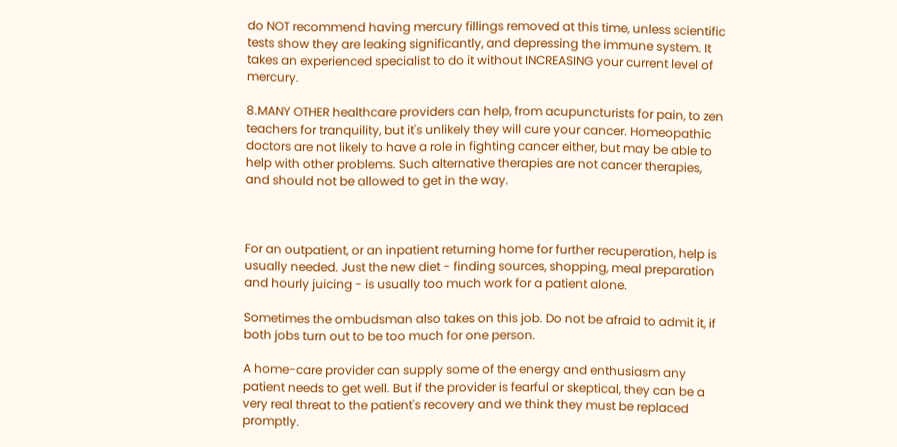do NOT recommend having mercury fillings removed at this time, unless scientific tests show they are leaking significantly, and depressing the immune system. It takes an experienced specialist to do it without INCREASING your current level of mercury.

8.MANY OTHER healthcare providers can help, from acupuncturists for pain, to zen teachers for tranquility, but it's unlikely they will cure your cancer. Homeopathic doctors are not likely to have a role in fighting cancer either, but may be able to help with other problems. Such alternative therapies are not cancer therapies, and should not be allowed to get in the way.



For an outpatient, or an inpatient returning home for further recuperation, help is usually needed. Just the new diet - finding sources, shopping, meal preparation and hourly juicing - is usually too much work for a patient alone.

Sometimes the ombudsman also takes on this job. Do not be afraid to admit it, if both jobs turn out to be too much for one person.

A home-care provider can supply some of the energy and enthusiasm any patient needs to get well. But if the provider is fearful or skeptical, they can be a very real threat to the patient's recovery and we think they must be replaced promptly.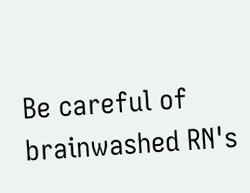Be careful of brainwashed RN's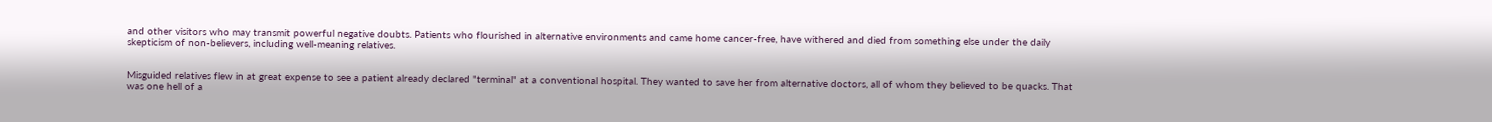and other visitors who may transmit powerful negative doubts. Patients who flourished in alternative environments and came home cancer-free, have withered and died from something else under the daily skepticism of non-believers, including well-meaning relatives.


Misguided relatives flew in at great expense to see a patient already declared "terminal" at a conventional hospital. They wanted to save her from alternative doctors, all of whom they believed to be quacks. That was one hell of a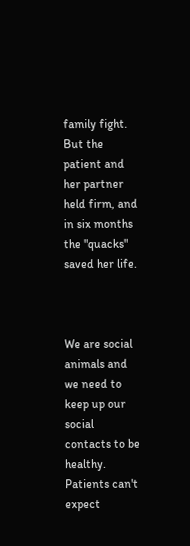family fight. But the patient and her partner held firm, and in six months the "quacks" saved her life.



We are social animals and we need to keep up our social contacts to be healthy. Patients can't expect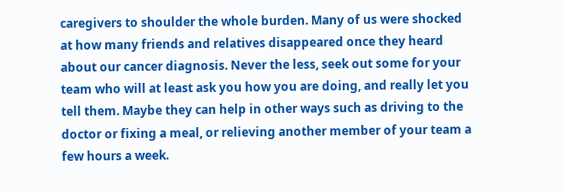caregivers to shoulder the whole burden. Many of us were shocked at how many friends and relatives disappeared once they heard about our cancer diagnosis. Never the less, seek out some for your team who will at least ask you how you are doing, and really let you tell them. Maybe they can help in other ways such as driving to the doctor or fixing a meal, or relieving another member of your team a few hours a week.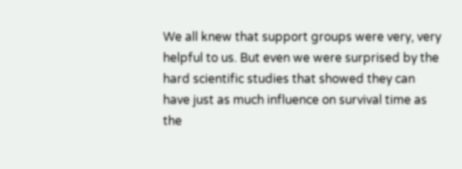We all knew that support groups were very, very helpful to us. But even we were surprised by the hard scientific studies that showed they can have just as much influence on survival time as the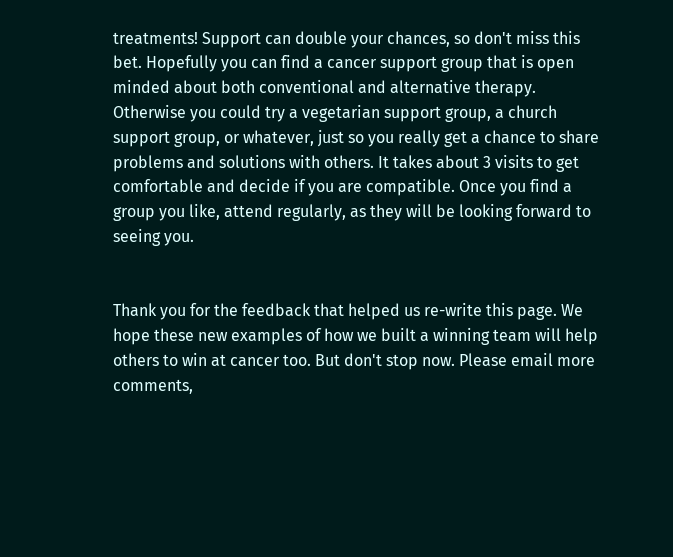treatments! Support can double your chances, so don't miss this bet. Hopefully you can find a cancer support group that is open minded about both conventional and alternative therapy. Otherwise you could try a vegetarian support group, a church support group, or whatever, just so you really get a chance to share problems and solutions with others. It takes about 3 visits to get comfortable and decide if you are compatible. Once you find a group you like, attend regularly, as they will be looking forward to seeing you.


Thank you for the feedback that helped us re-write this page. We hope these new examples of how we built a winning team will help others to win at cancer too. But don't stop now. Please email more comments,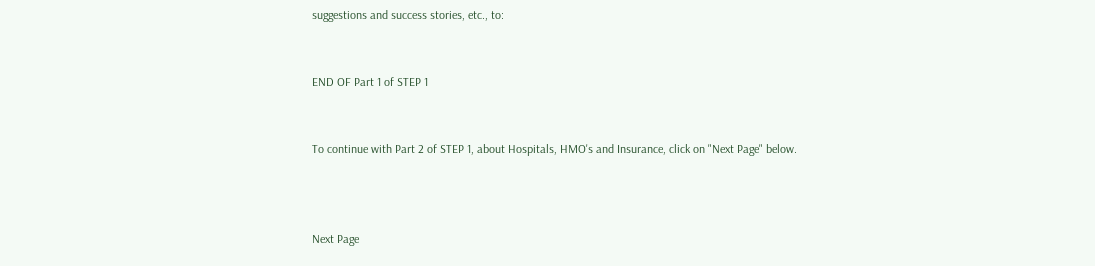suggestions and success stories, etc., to:


END OF Part 1 of STEP 1


To continue with Part 2 of STEP 1, about Hospitals, HMO's and Insurance, click on "Next Page" below.



Next Page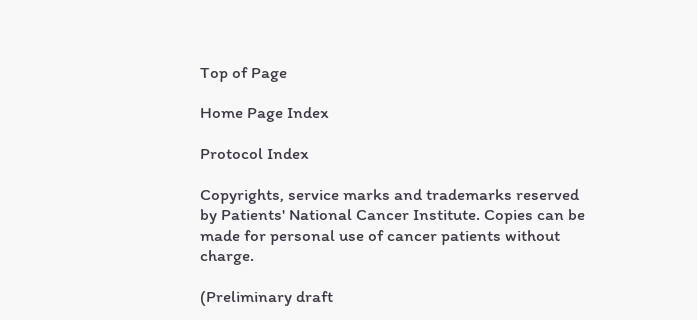Top of Page

Home Page Index

Protocol Index

Copyrights, service marks and trademarks reserved by Patients' National Cancer Institute. Copies can be made for personal use of cancer patients without charge.

(Preliminary draft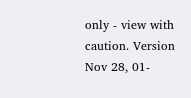only - view with caution. Version Nov 28, 01-